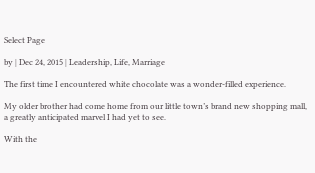Select Page

by | Dec 24, 2015 | Leadership, Life, Marriage

The first time I encountered white chocolate was a wonder-filled experience.

My older brother had come home from our little town’s brand new shopping mall, a greatly anticipated marvel I had yet to see.

With the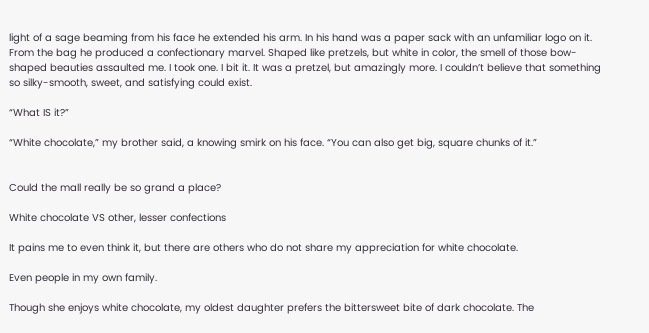light of a sage beaming from his face he extended his arm. In his hand was a paper sack with an unfamiliar logo on it. From the bag he produced a confectionary marvel. Shaped like pretzels, but white in color, the smell of those bow-shaped beauties assaulted me. I took one. I bit it. It was a pretzel, but amazingly more. I couldn’t believe that something so silky-smooth, sweet, and satisfying could exist.

“What IS it?”

“White chocolate,” my brother said, a knowing smirk on his face. “You can also get big, square chunks of it.”


Could the mall really be so grand a place?

White chocolate VS other, lesser confections

It pains me to even think it, but there are others who do not share my appreciation for white chocolate.

Even people in my own family.

Though she enjoys white chocolate, my oldest daughter prefers the bittersweet bite of dark chocolate. The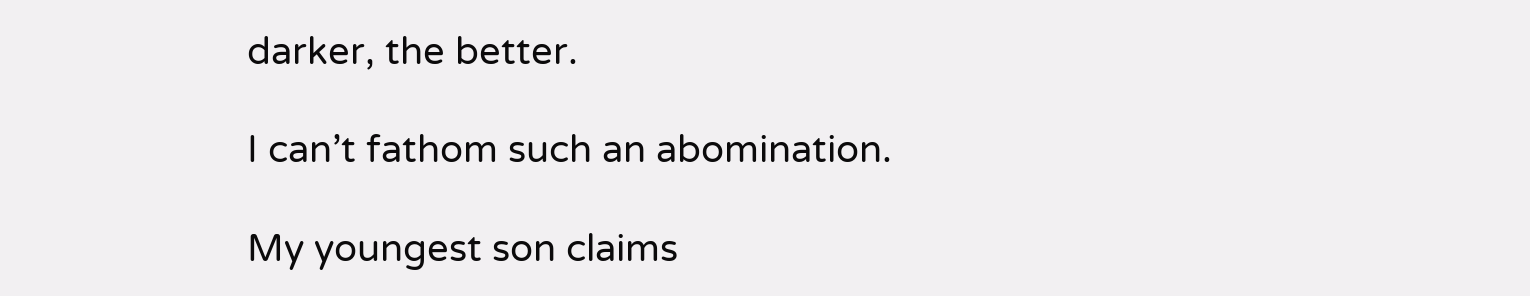darker, the better.

I can’t fathom such an abomination.

My youngest son claims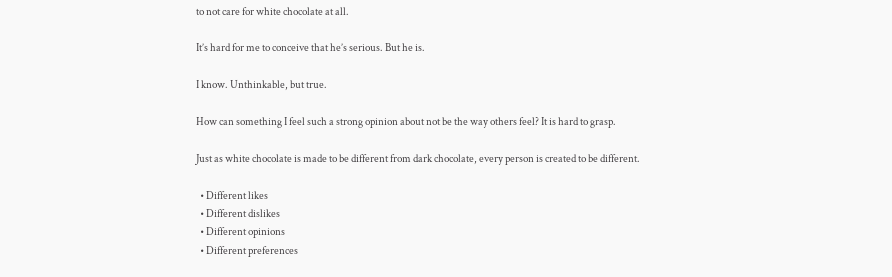to not care for white chocolate at all.

It’s hard for me to conceive that he’s serious. But he is.

I know. Unthinkable, but true.

How can something I feel such a strong opinion about not be the way others feel? It is hard to grasp.

Just as white chocolate is made to be different from dark chocolate, every person is created to be different.

  • Different likes
  • Different dislikes
  • Different opinions
  • Different preferences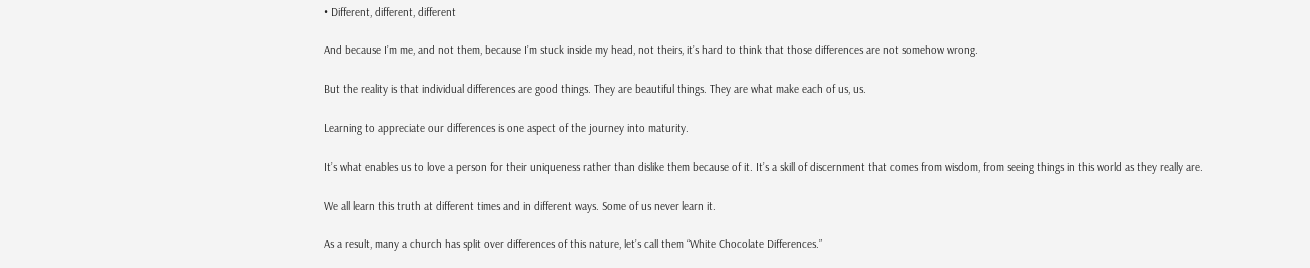• Different, different, different

And because I’m me, and not them, because I’m stuck inside my head, not theirs, it’s hard to think that those differences are not somehow wrong.

But the reality is that individual differences are good things. They are beautiful things. They are what make each of us, us.

Learning to appreciate our differences is one aspect of the journey into maturity.

It’s what enables us to love a person for their uniqueness rather than dislike them because of it. It’s a skill of discernment that comes from wisdom, from seeing things in this world as they really are.

We all learn this truth at different times and in different ways. Some of us never learn it.

As a result, many a church has split over differences of this nature, let’s call them “White Chocolate Differences.”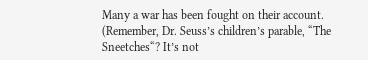Many a war has been fought on their account. (Remember, Dr. Seuss’s children’s parable, “The Sneetches“? It’s not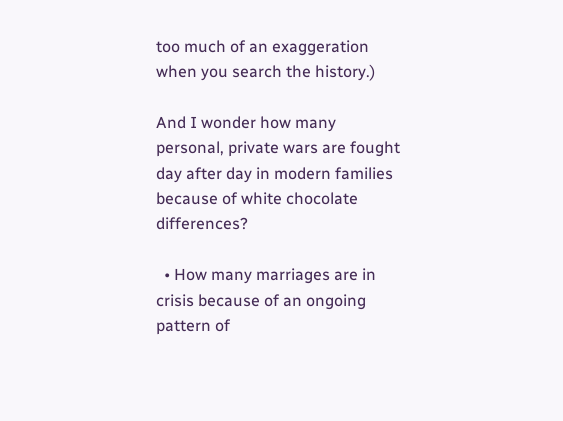too much of an exaggeration when you search the history.)

And I wonder how many personal, private wars are fought day after day in modern families because of white chocolate differences?

  • How many marriages are in crisis because of an ongoing pattern of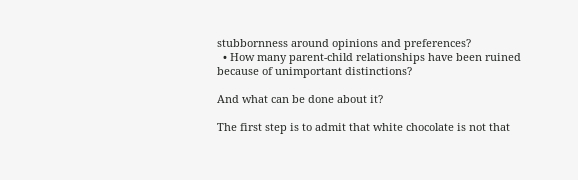stubbornness around opinions and preferences?
  • How many parent-child relationships have been ruined because of unimportant distinctions?

And what can be done about it?

The first step is to admit that white chocolate is not that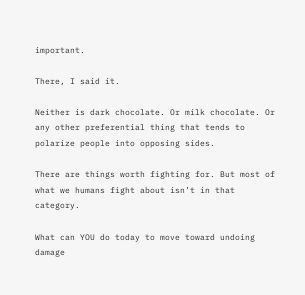important.

There, I said it.

Neither is dark chocolate. Or milk chocolate. Or any other preferential thing that tends to polarize people into opposing sides.

There are things worth fighting for. But most of what we humans fight about isn’t in that category.

What can YOU do today to move toward undoing damage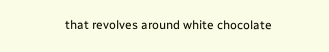that revolves around white chocolate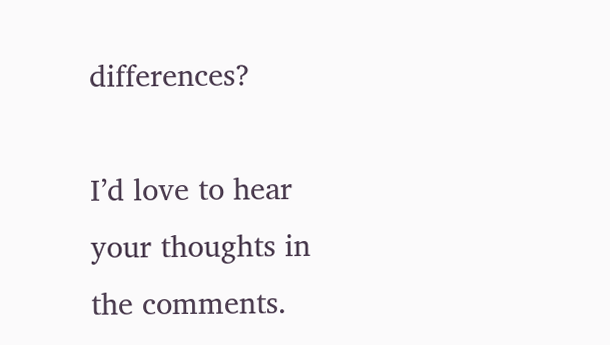differences?

I’d love to hear your thoughts in the comments.